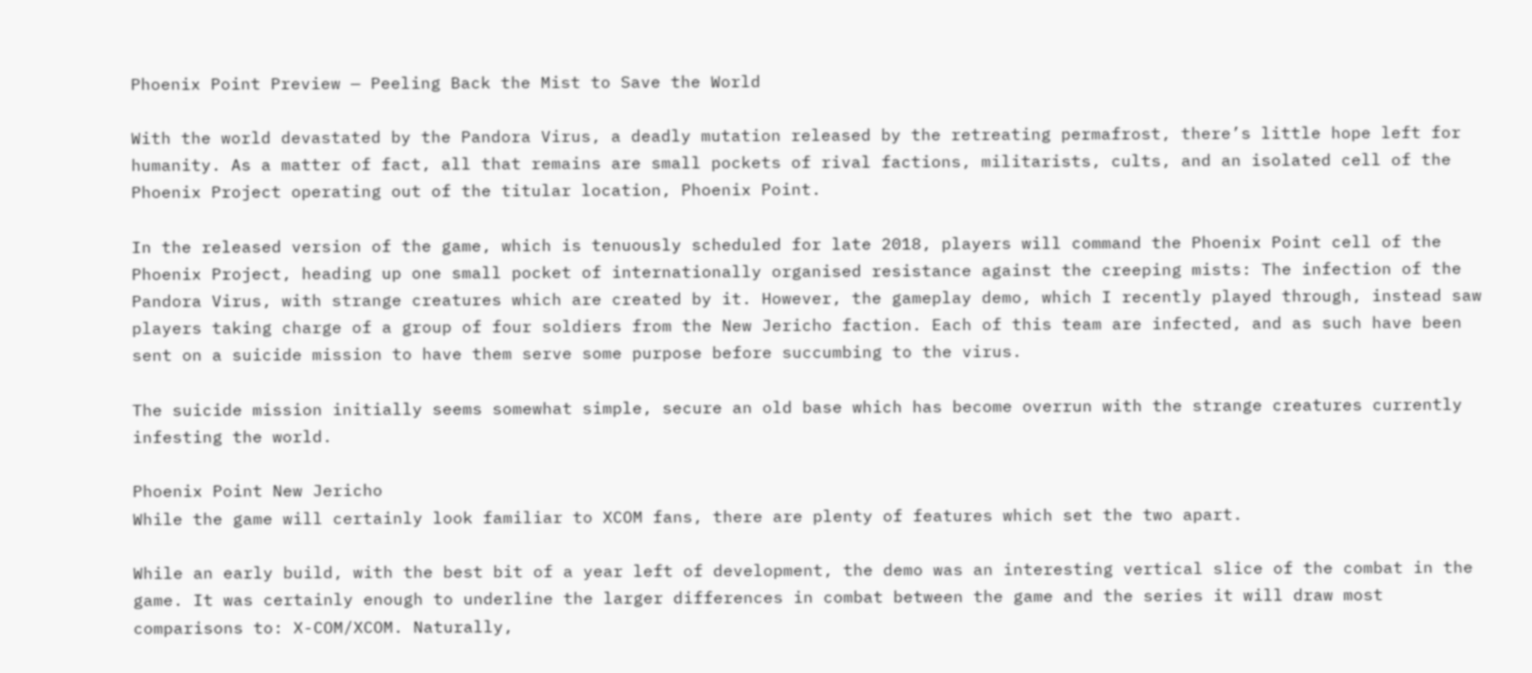Phoenix Point Preview — Peeling Back the Mist to Save the World

With the world devastated by the Pandora Virus, a deadly mutation released by the retreating permafrost, there’s little hope left for humanity. As a matter of fact, all that remains are small pockets of rival factions, militarists, cults, and an isolated cell of the Phoenix Project operating out of the titular location, Phoenix Point.

In the released version of the game, which is tenuously scheduled for late 2018, players will command the Phoenix Point cell of the Phoenix Project, heading up one small pocket of internationally organised resistance against the creeping mists: The infection of the Pandora Virus, with strange creatures which are created by it. However, the gameplay demo, which I recently played through, instead saw players taking charge of a group of four soldiers from the New Jericho faction. Each of this team are infected, and as such have been sent on a suicide mission to have them serve some purpose before succumbing to the virus.

The suicide mission initially seems somewhat simple, secure an old base which has become overrun with the strange creatures currently infesting the world.

Phoenix Point New Jericho
While the game will certainly look familiar to XCOM fans, there are plenty of features which set the two apart.

While an early build, with the best bit of a year left of development, the demo was an interesting vertical slice of the combat in the game. It was certainly enough to underline the larger differences in combat between the game and the series it will draw most comparisons to: X-COM/XCOM. Naturally,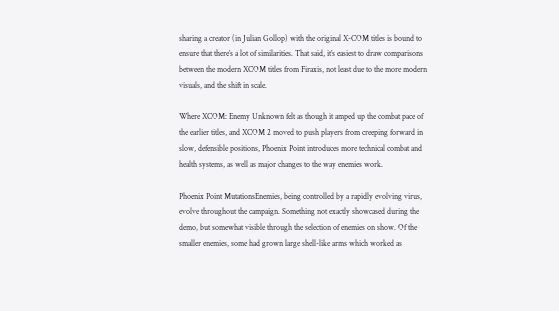sharing a creator (in Julian Gollop) with the original X-COM titles is bound to ensure that there’s a lot of similarities. That said, it’s easiest to draw comparisons between the modern XCOM titles from Firaxis, not least due to the more modern visuals, and the shift in scale.

Where XCOM: Enemy Unknown felt as though it amped up the combat pace of the earlier titles, and XCOM 2 moved to push players from creeping forward in slow, defensible positions, Phoenix Point introduces more technical combat and health systems, as well as major changes to the way enemies work.

Phoenix Point MutationsEnemies, being controlled by a rapidly evolving virus, evolve throughout the campaign. Something not exactly showcased during the demo, but somewhat visible through the selection of enemies on show. Of the smaller enemies, some had grown large shell-like arms which worked as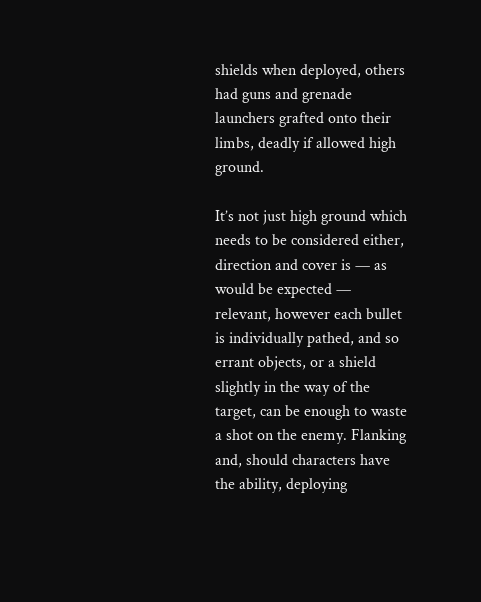shields when deployed, others had guns and grenade launchers grafted onto their limbs, deadly if allowed high ground.

It’s not just high ground which needs to be considered either, direction and cover is — as would be expected — relevant, however each bullet is individually pathed, and so errant objects, or a shield slightly in the way of the target, can be enough to waste a shot on the enemy. Flanking and, should characters have the ability, deploying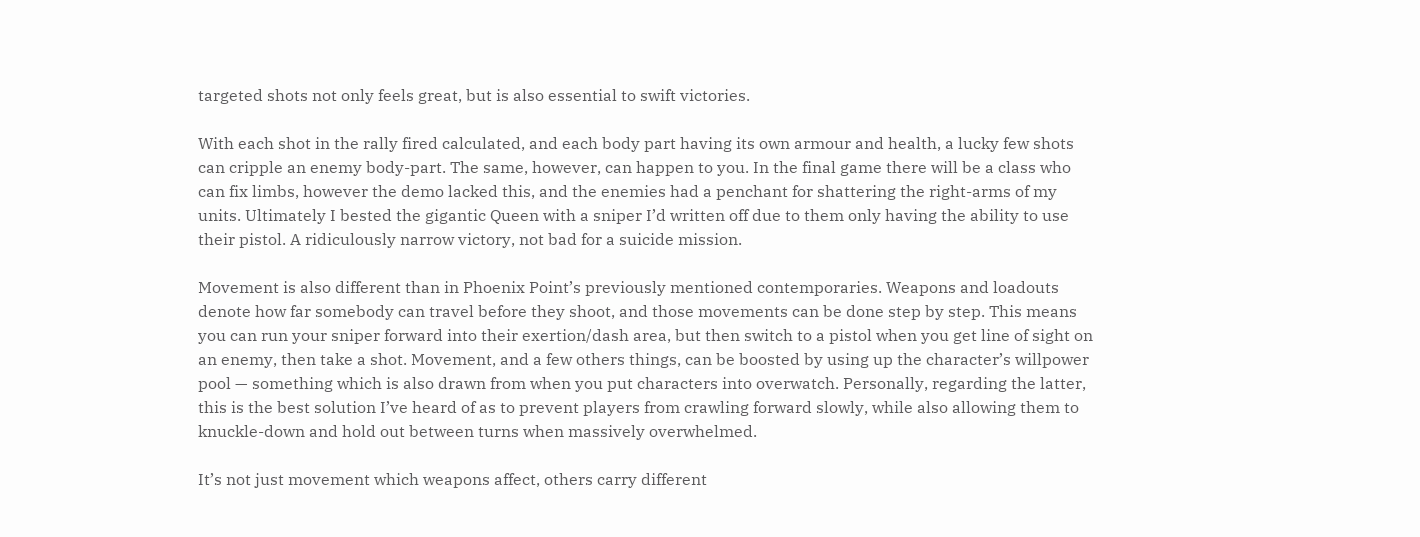targeted shots not only feels great, but is also essential to swift victories.

With each shot in the rally fired calculated, and each body part having its own armour and health, a lucky few shots can cripple an enemy body-part. The same, however, can happen to you. In the final game there will be a class who can fix limbs, however the demo lacked this, and the enemies had a penchant for shattering the right-arms of my units. Ultimately I bested the gigantic Queen with a sniper I’d written off due to them only having the ability to use their pistol. A ridiculously narrow victory, not bad for a suicide mission.

Movement is also different than in Phoenix Point’s previously mentioned contemporaries. Weapons and loadouts denote how far somebody can travel before they shoot, and those movements can be done step by step. This means you can run your sniper forward into their exertion/dash area, but then switch to a pistol when you get line of sight on an enemy, then take a shot. Movement, and a few others things, can be boosted by using up the character’s willpower pool — something which is also drawn from when you put characters into overwatch. Personally, regarding the latter, this is the best solution I’ve heard of as to prevent players from crawling forward slowly, while also allowing them to knuckle-down and hold out between turns when massively overwhelmed.

It’s not just movement which weapons affect, others carry different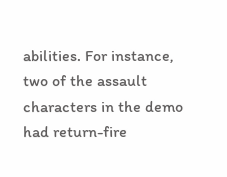abilities. For instance, two of the assault characters in the demo had return-fire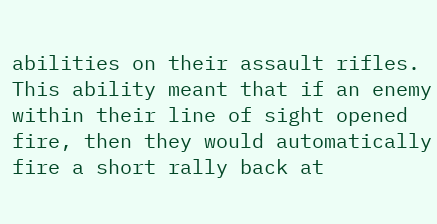abilities on their assault rifles. This ability meant that if an enemy within their line of sight opened fire, then they would automatically fire a short rally back at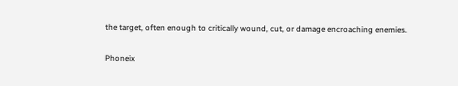the target, often enough to critically wound, cut, or damage encroaching enemies.

Phoneix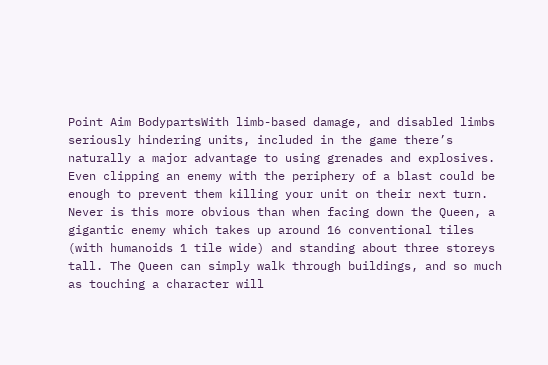Point Aim BodypartsWith limb-based damage, and disabled limbs seriously hindering units, included in the game there’s naturally a major advantage to using grenades and explosives. Even clipping an enemy with the periphery of a blast could be enough to prevent them killing your unit on their next turn. Never is this more obvious than when facing down the Queen, a gigantic enemy which takes up around 16 conventional tiles (with humanoids 1 tile wide) and standing about three storeys tall. The Queen can simply walk through buildings, and so much as touching a character will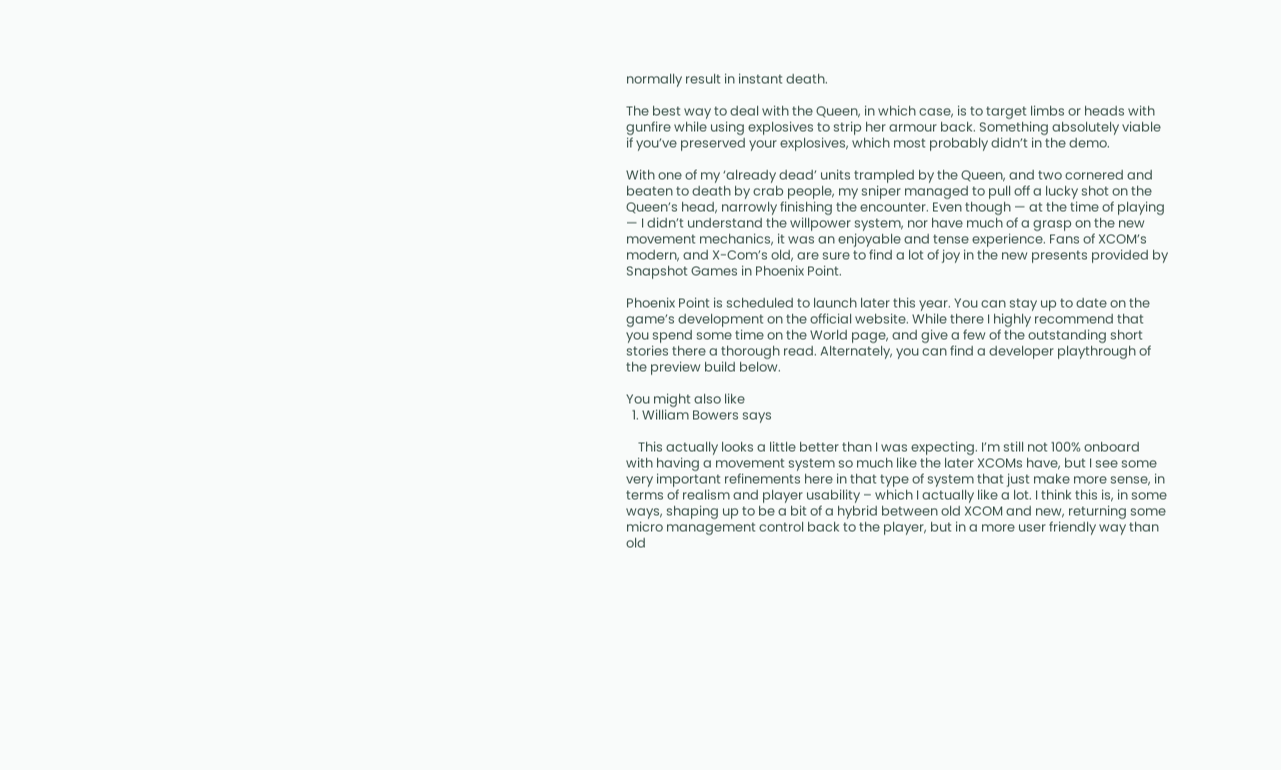normally result in instant death.

The best way to deal with the Queen, in which case, is to target limbs or heads with gunfire while using explosives to strip her armour back. Something absolutely viable if you’ve preserved your explosives, which most probably didn’t in the demo.

With one of my ‘already dead’ units trampled by the Queen, and two cornered and beaten to death by crab people, my sniper managed to pull off a lucky shot on the Queen’s head, narrowly finishing the encounter. Even though — at the time of playing — I didn’t understand the willpower system, nor have much of a grasp on the new movement mechanics, it was an enjoyable and tense experience. Fans of XCOM’s modern, and X-Com’s old, are sure to find a lot of joy in the new presents provided by Snapshot Games in Phoenix Point.

Phoenix Point is scheduled to launch later this year. You can stay up to date on the game’s development on the official website. While there I highly recommend that you spend some time on the World page, and give a few of the outstanding short stories there a thorough read. Alternately, you can find a developer playthrough of the preview build below.

You might also like
  1. William Bowers says

    This actually looks a little better than I was expecting. I’m still not 100% onboard with having a movement system so much like the later XCOMs have, but I see some very important refinements here in that type of system that just make more sense, in terms of realism and player usability – which I actually like a lot. I think this is, in some ways, shaping up to be a bit of a hybrid between old XCOM and new, returning some micro management control back to the player, but in a more user friendly way than old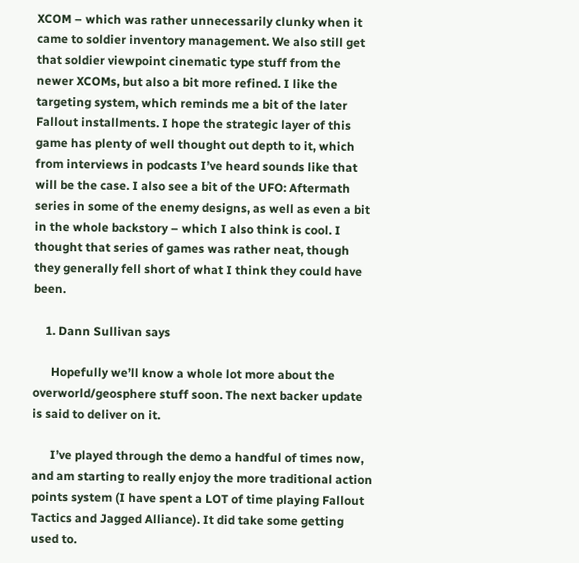XCOM – which was rather unnecessarily clunky when it came to soldier inventory management. We also still get that soldier viewpoint cinematic type stuff from the newer XCOMs, but also a bit more refined. I like the targeting system, which reminds me a bit of the later Fallout installments. I hope the strategic layer of this game has plenty of well thought out depth to it, which from interviews in podcasts I’ve heard sounds like that will be the case. I also see a bit of the UFO: Aftermath series in some of the enemy designs, as well as even a bit in the whole backstory – which I also think is cool. I thought that series of games was rather neat, though they generally fell short of what I think they could have been.

    1. Dann Sullivan says

      Hopefully we’ll know a whole lot more about the overworld/geosphere stuff soon. The next backer update is said to deliver on it.

      I’ve played through the demo a handful of times now, and am starting to really enjoy the more traditional action points system (I have spent a LOT of time playing Fallout Tactics and Jagged Alliance). It did take some getting used to.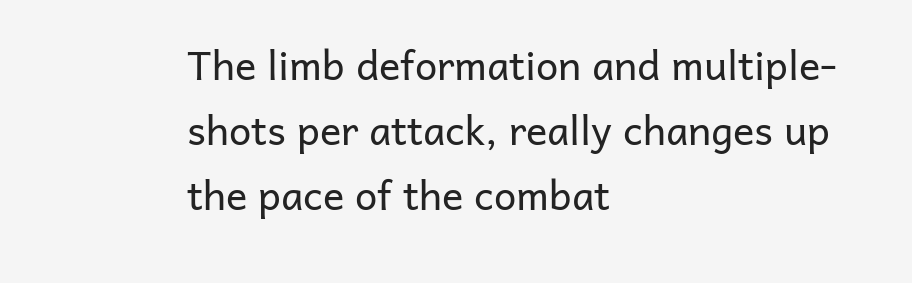The limb deformation and multiple-shots per attack, really changes up the pace of the combat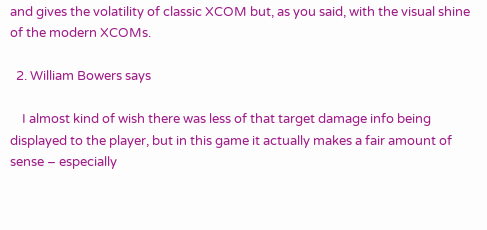and gives the volatility of classic XCOM but, as you said, with the visual shine of the modern XCOMs.

  2. William Bowers says

    I almost kind of wish there was less of that target damage info being displayed to the player, but in this game it actually makes a fair amount of sense – especially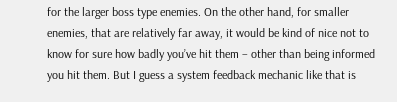for the larger boss type enemies. On the other hand, for smaller enemies, that are relatively far away, it would be kind of nice not to know for sure how badly you’ve hit them – other than being informed you hit them. But I guess a system feedback mechanic like that is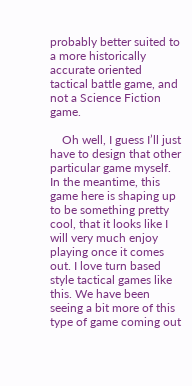probably better suited to a more historically accurate oriented tactical battle game, and not a Science Fiction game.

    Oh well, I guess I’ll just have to design that other particular game myself. In the meantime, this game here is shaping up to be something pretty cool, that it looks like I will very much enjoy playing once it comes out. I love turn based style tactical games like this. We have been seeing a bit more of this type of game coming out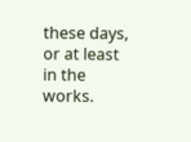these days, or at least in the works.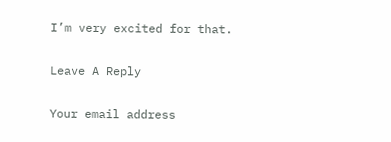I’m very excited for that.

Leave A Reply

Your email address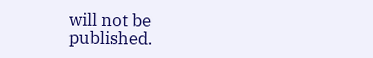will not be published.